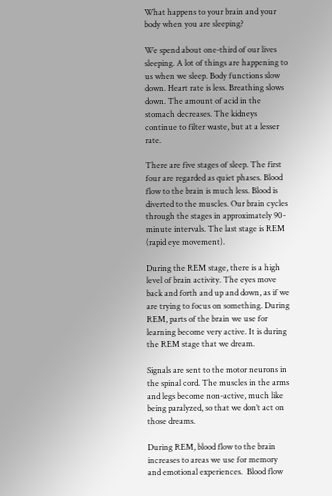What happens to your brain and your body when you are sleeping?

We spend about one-third of our lives sleeping. A lot of things are happening to us when we sleep. Body functions slow down. Heart rate is less. Breathing slows down. The amount of acid in the stomach decreases. The kidneys continue to filter waste, but at a lesser rate.

There are five stages of sleep. The first four are regarded as quiet phases. Blood flow to the brain is much less. Blood is diverted to the muscles. Our brain cycles through the stages in approximately 90-minute intervals. The last stage is REM (rapid eye movement).

During the REM stage, there is a high level of brain activity. The eyes move back and forth and up and down, as if we are trying to focus on something. During REM, parts of the brain we use for learning become very active. It is during the REM stage that we dream.

Signals are sent to the motor neurons in the spinal cord. The muscles in the arms and legs become non-active, much like being paralyzed, so that we don’t act on those dreams.

During REM, blood flow to the brain increases to areas we use for memory and emotional experiences.  Blood flow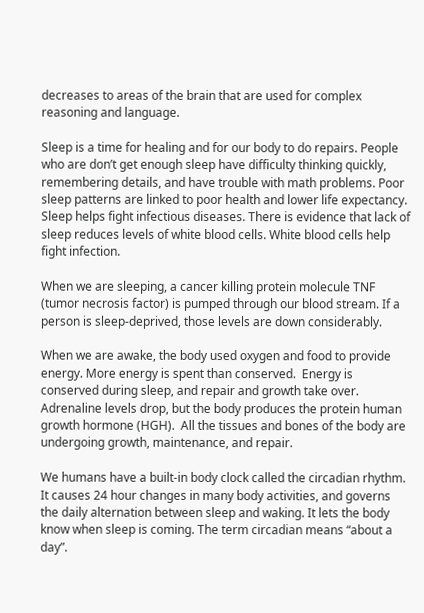decreases to areas of the brain that are used for complex reasoning and language.

Sleep is a time for healing and for our body to do repairs. People who are don’t get enough sleep have difficulty thinking quickly, remembering details, and have trouble with math problems. Poor sleep patterns are linked to poor health and lower life expectancy. Sleep helps fight infectious diseases. There is evidence that lack of sleep reduces levels of white blood cells. White blood cells help fight infection.

When we are sleeping, a cancer killing protein molecule TNF (tumor necrosis factor) is pumped through our blood stream. If a person is sleep-deprived, those levels are down considerably.

When we are awake, the body used oxygen and food to provide energy. More energy is spent than conserved.  Energy is conserved during sleep, and repair and growth take over. Adrenaline levels drop, but the body produces the protein human growth hormone (HGH).  All the tissues and bones of the body are undergoing growth, maintenance, and repair.

We humans have a built-in body clock called the circadian rhythm. It causes 24 hour changes in many body activities, and governs the daily alternation between sleep and waking. It lets the body know when sleep is coming. The term circadian means “about a day”.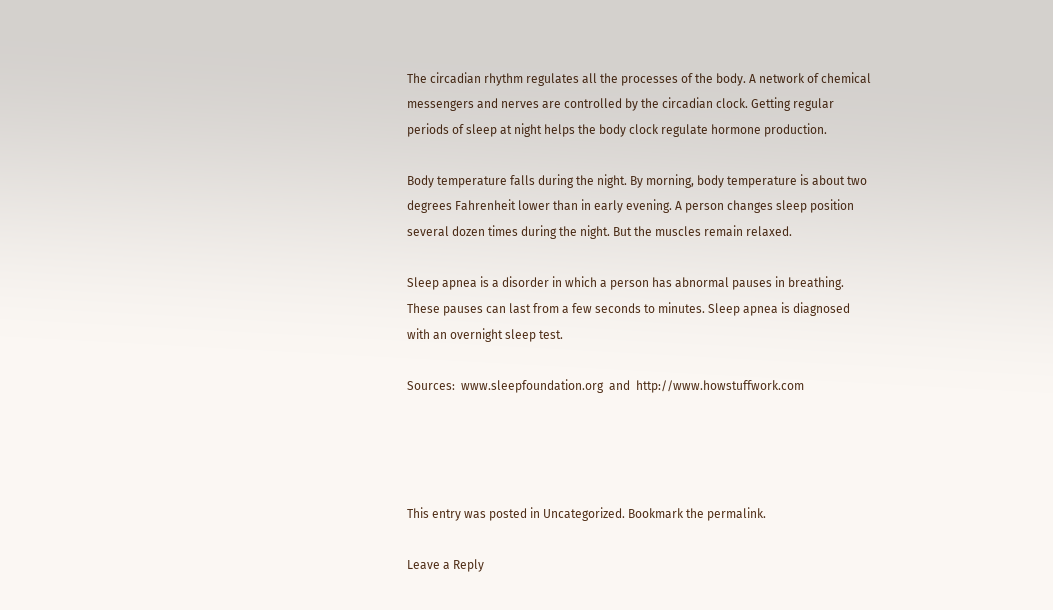The circadian rhythm regulates all the processes of the body. A network of chemical messengers and nerves are controlled by the circadian clock. Getting regular periods of sleep at night helps the body clock regulate hormone production.

Body temperature falls during the night. By morning, body temperature is about two degrees Fahrenheit lower than in early evening. A person changes sleep position several dozen times during the night. But the muscles remain relaxed.

Sleep apnea is a disorder in which a person has abnormal pauses in breathing. These pauses can last from a few seconds to minutes. Sleep apnea is diagnosed with an overnight sleep test.

Sources:  www.sleepfoundation.org  and  http://www.howstuffwork.com




This entry was posted in Uncategorized. Bookmark the permalink.

Leave a Reply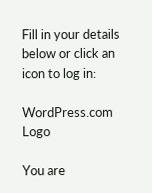Fill in your details below or click an icon to log in:

WordPress.com Logo

You are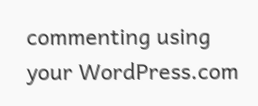commenting using your WordPress.com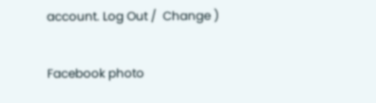account. Log Out /  Change )

Facebook photo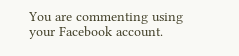You are commenting using your Facebook account.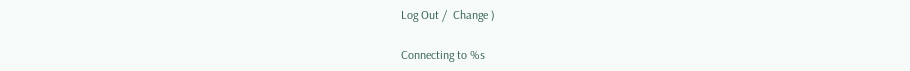Log Out /  Change )

Connecting to %s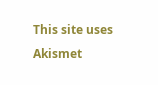This site uses Akismet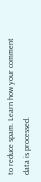to reduce spam. Learn how your comment data is processed.